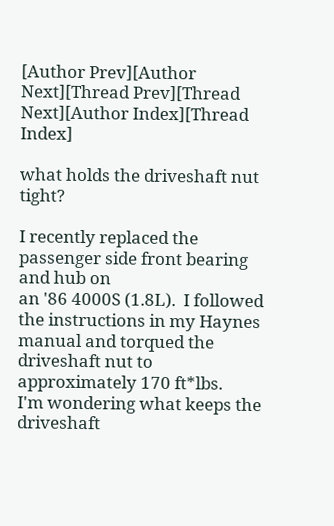[Author Prev][Author Next][Thread Prev][Thread Next][Author Index][Thread Index]

what holds the driveshaft nut tight?

I recently replaced the passenger side front bearing and hub on
an '86 4000S (1.8L).  I followed the instructions in my Haynes
manual and torqued the driveshaft nut to approximately 170 ft*lbs.
I'm wondering what keeps the driveshaft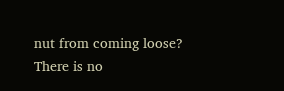nut from coming loose?
There is no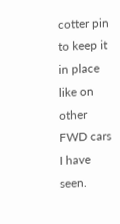cotter pin to keep it in place like on other FWD cars
I have seen.